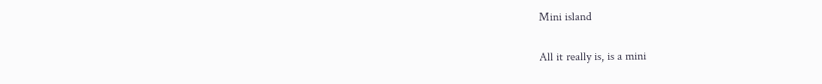Mini island

All it really is, is a mini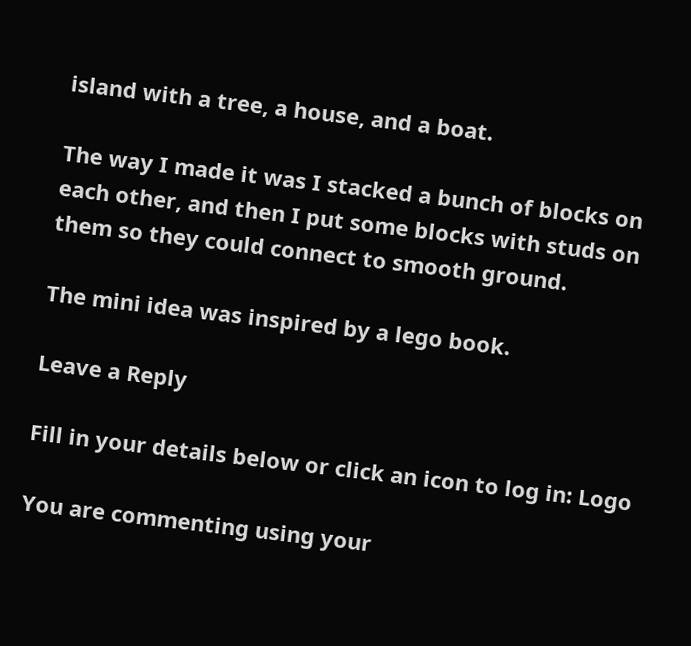island with a tree, a house, and a boat.

The way I made it was I stacked a bunch of blocks on each other, and then I put some blocks with studs on them so they could connect to smooth ground.

The mini idea was inspired by a lego book.

Leave a Reply

Fill in your details below or click an icon to log in: Logo

You are commenting using your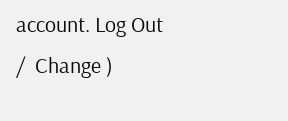account. Log Out /  Change )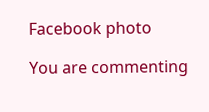Facebook photo

You are commenting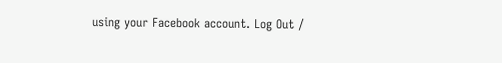using your Facebook account. Log Out /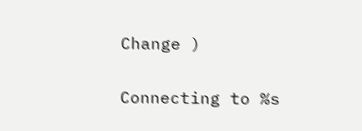Change )

Connecting to %s